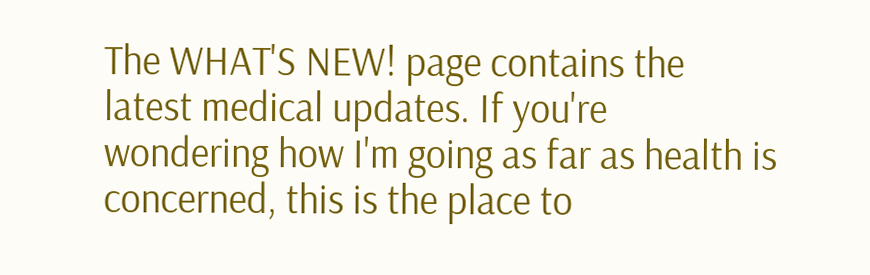The WHAT'S NEW! page contains the latest medical updates. If you're wondering how I'm going as far as health is concerned, this is the place to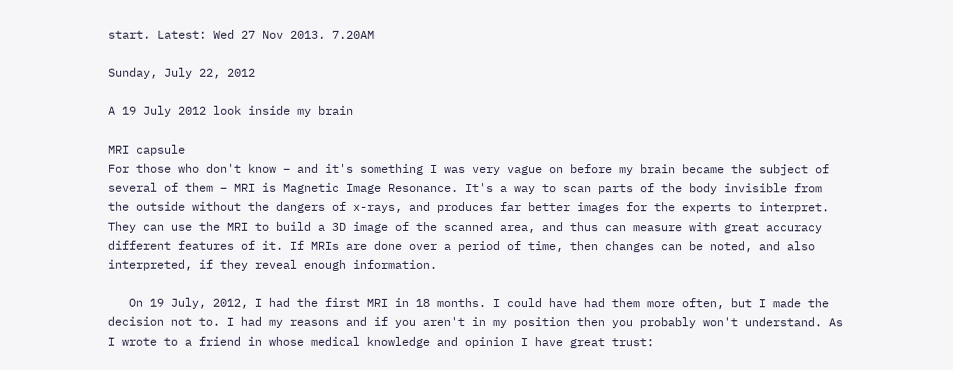start. Latest: Wed 27 Nov 2013. 7.20AM

Sunday, July 22, 2012

A 19 July 2012 look inside my brain

MRI capsule
For those who don't know – and it's something I was very vague on before my brain became the subject of several of them – MRI is Magnetic Image Resonance. It's a way to scan parts of the body invisible from the outside without the dangers of x-rays, and produces far better images for the experts to interpret. They can use the MRI to build a 3D image of the scanned area, and thus can measure with great accuracy different features of it. If MRIs are done over a period of time, then changes can be noted, and also interpreted, if they reveal enough information.

   On 19 July, 2012, I had the first MRI in 18 months. I could have had them more often, but I made the decision not to. I had my reasons and if you aren't in my position then you probably won't understand. As I wrote to a friend in whose medical knowledge and opinion I have great trust: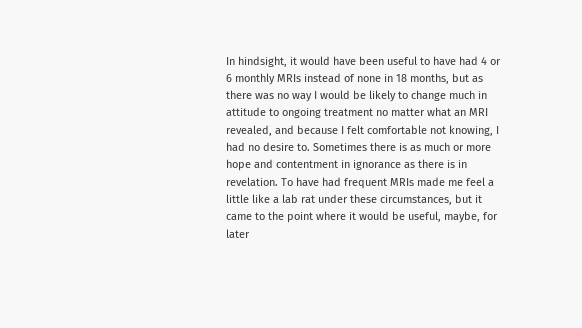In hindsight, it would have been useful to have had 4 or 6 monthly MRIs instead of none in 18 months, but as there was no way I would be likely to change much in attitude to ongoing treatment no matter what an MRI revealed, and because I felt comfortable not knowing, I had no desire to. Sometimes there is as much or more hope and contentment in ignorance as there is in revelation. To have had frequent MRIs made me feel a little like a lab rat under these circumstances, but it came to the point where it would be useful, maybe, for later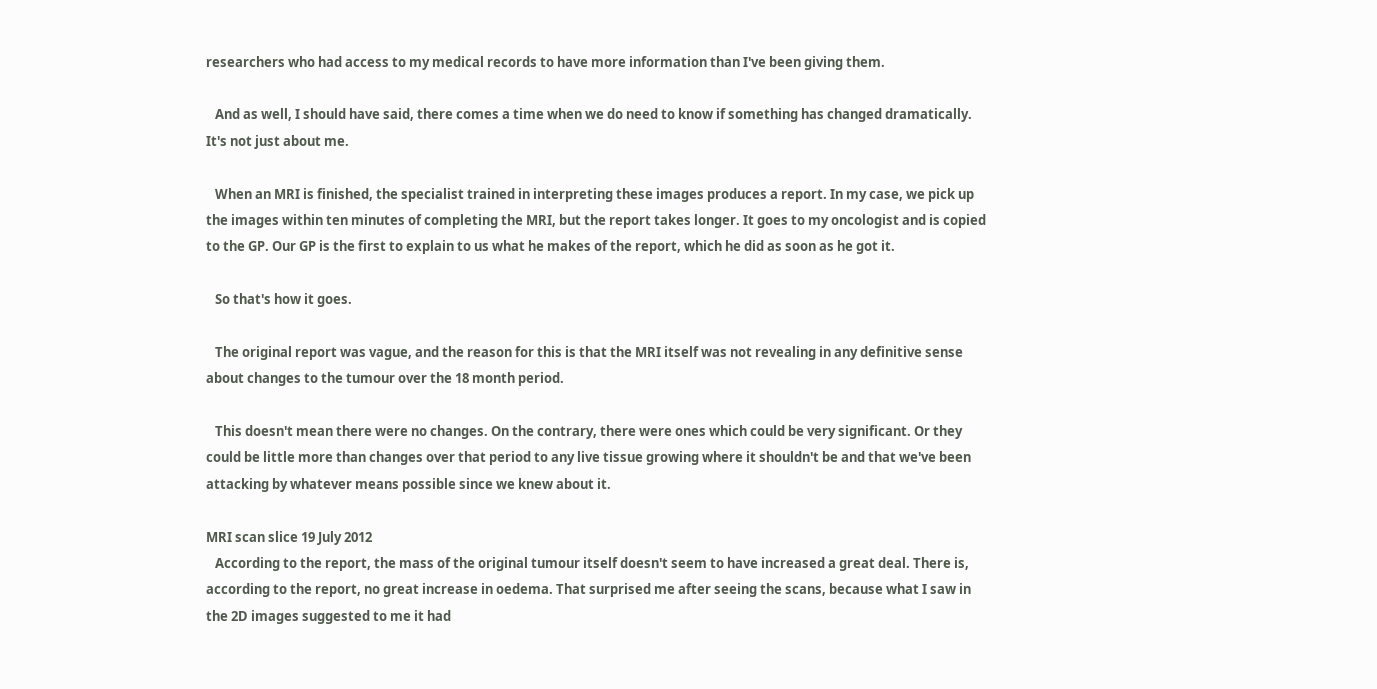researchers who had access to my medical records to have more information than I've been giving them.

   And as well, I should have said, there comes a time when we do need to know if something has changed dramatically. It's not just about me.

   When an MRI is finished, the specialist trained in interpreting these images produces a report. In my case, we pick up the images within ten minutes of completing the MRI, but the report takes longer. It goes to my oncologist and is copied to the GP. Our GP is the first to explain to us what he makes of the report, which he did as soon as he got it.

   So that's how it goes.

   The original report was vague, and the reason for this is that the MRI itself was not revealing in any definitive sense about changes to the tumour over the 18 month period.

   This doesn't mean there were no changes. On the contrary, there were ones which could be very significant. Or they could be little more than changes over that period to any live tissue growing where it shouldn't be and that we've been attacking by whatever means possible since we knew about it.

MRI scan slice 19 July 2012
   According to the report, the mass of the original tumour itself doesn't seem to have increased a great deal. There is, according to the report, no great increase in oedema. That surprised me after seeing the scans, because what I saw in the 2D images suggested to me it had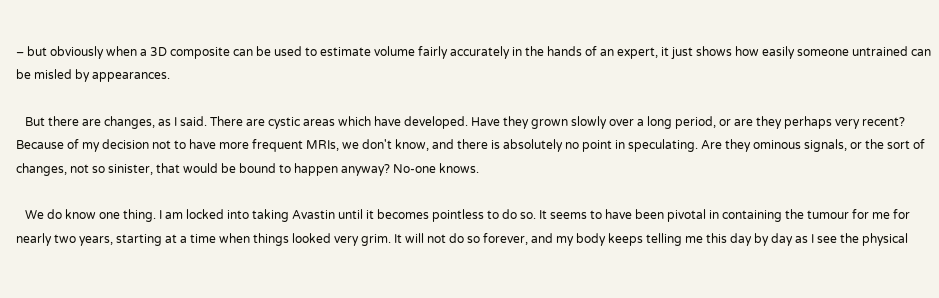– but obviously when a 3D composite can be used to estimate volume fairly accurately in the hands of an expert, it just shows how easily someone untrained can be misled by appearances.

   But there are changes, as I said. There are cystic areas which have developed. Have they grown slowly over a long period, or are they perhaps very recent? Because of my decision not to have more frequent MRIs, we don't know, and there is absolutely no point in speculating. Are they ominous signals, or the sort of changes, not so sinister, that would be bound to happen anyway? No-one knows.

   We do know one thing. I am locked into taking Avastin until it becomes pointless to do so. It seems to have been pivotal in containing the tumour for me for nearly two years, starting at a time when things looked very grim. It will not do so forever, and my body keeps telling me this day by day as I see the physical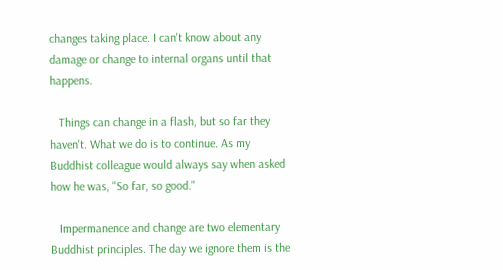changes taking place. I can't know about any damage or change to internal organs until that happens.

   Things can change in a flash, but so far they haven't. What we do is to continue. As my Buddhist colleague would always say when asked how he was, "So far, so good."

   Impermanence and change are two elementary Buddhist principles. The day we ignore them is the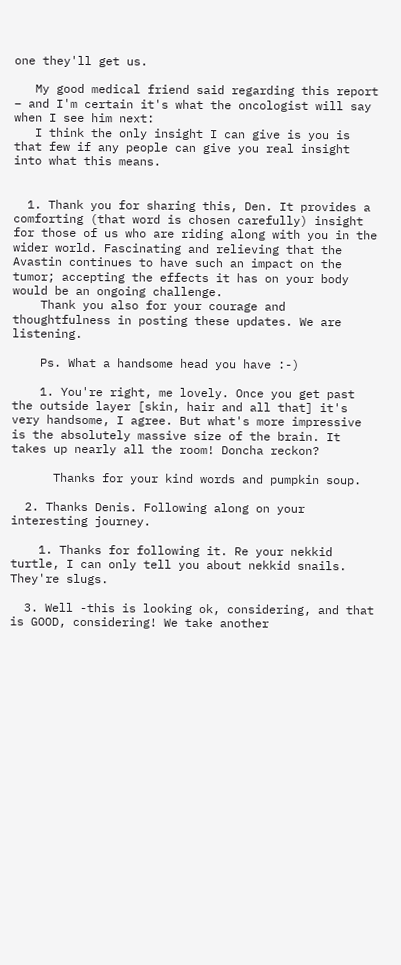one they'll get us.

   My good medical friend said regarding this report – and I'm certain it's what the oncologist will say when I see him next:
   I think the only insight I can give is you is that few if any people can give you real insight into what this means.


  1. Thank you for sharing this, Den. It provides a comforting (that word is chosen carefully) insight for those of us who are riding along with you in the wider world. Fascinating and relieving that the Avastin continues to have such an impact on the tumor; accepting the effects it has on your body would be an ongoing challenge.
    Thank you also for your courage and thoughtfulness in posting these updates. We are listening.

    Ps. What a handsome head you have :-)

    1. You're right, me lovely. Once you get past the outside layer [skin, hair and all that] it's very handsome, I agree. But what's more impressive is the absolutely massive size of the brain. It takes up nearly all the room! Doncha reckon?

      Thanks for your kind words and pumpkin soup.

  2. Thanks Denis. Following along on your interesting journey.

    1. Thanks for following it. Re your nekkid turtle, I can only tell you about nekkid snails. They're slugs.

  3. Well -this is looking ok, considering, and that is GOOD, considering! We take another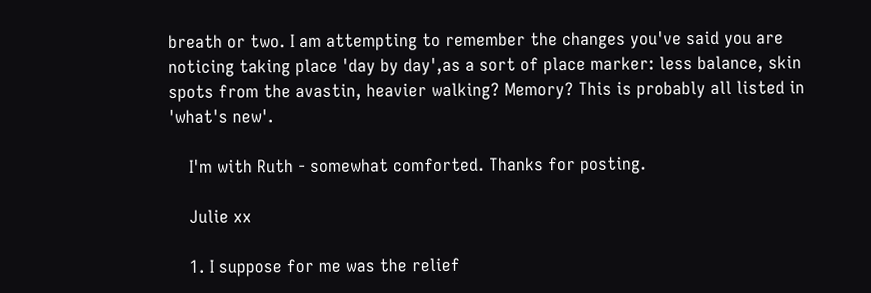breath or two. I am attempting to remember the changes you've said you are noticing taking place 'day by day',as a sort of place marker: less balance, skin spots from the avastin, heavier walking? Memory? This is probably all listed in 'what's new'.

    I'm with Ruth - somewhat comforted. Thanks for posting.

    Julie xx

    1. I suppose for me was the relief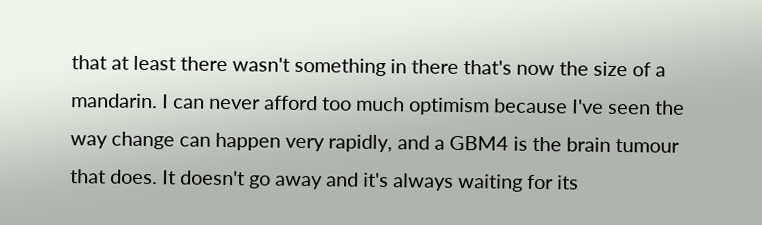that at least there wasn't something in there that's now the size of a mandarin. I can never afford too much optimism because I've seen the way change can happen very rapidly, and a GBM4 is the brain tumour that does. It doesn't go away and it's always waiting for its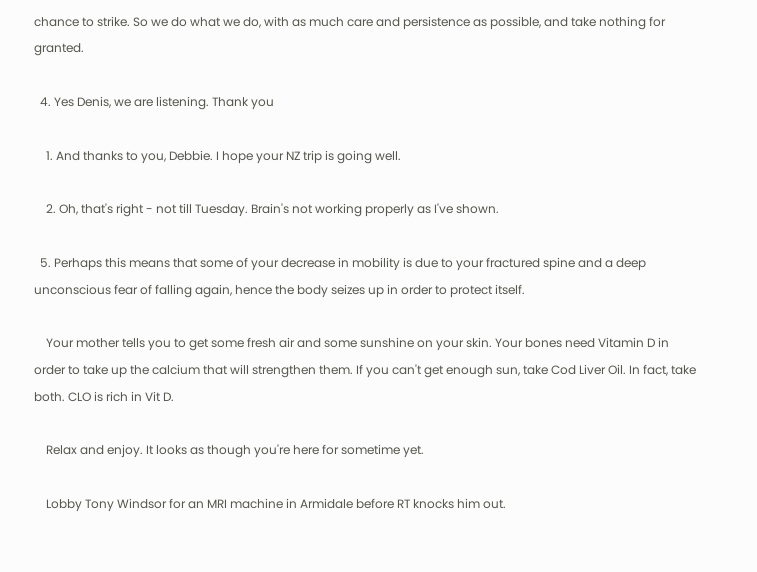chance to strike. So we do what we do, with as much care and persistence as possible, and take nothing for granted.

  4. Yes Denis, we are listening. Thank you

    1. And thanks to you, Debbie. I hope your NZ trip is going well.

    2. Oh, that's right - not till Tuesday. Brain's not working properly as I've shown.

  5. Perhaps this means that some of your decrease in mobility is due to your fractured spine and a deep unconscious fear of falling again, hence the body seizes up in order to protect itself.

    Your mother tells you to get some fresh air and some sunshine on your skin. Your bones need Vitamin D in order to take up the calcium that will strengthen them. If you can't get enough sun, take Cod Liver Oil. In fact, take both. CLO is rich in Vit D.

    Relax and enjoy. It looks as though you're here for sometime yet.

    Lobby Tony Windsor for an MRI machine in Armidale before RT knocks him out.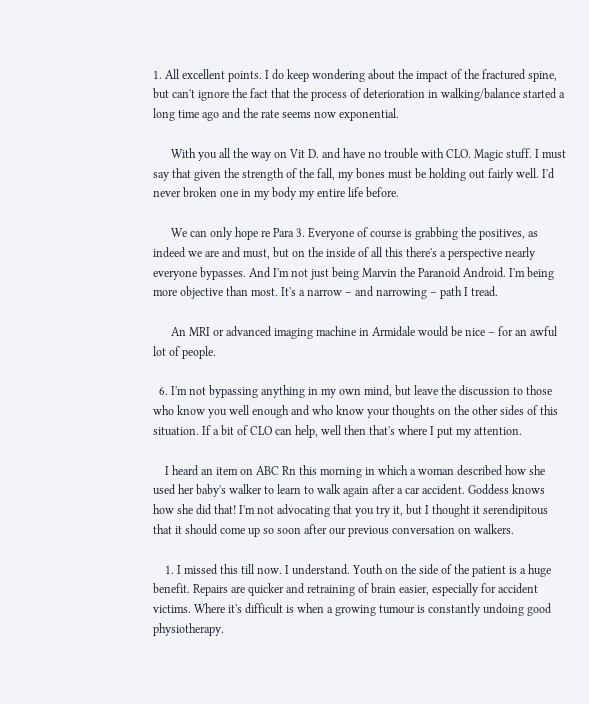1. All excellent points. I do keep wondering about the impact of the fractured spine, but can't ignore the fact that the process of deterioration in walking/balance started a long time ago and the rate seems now exponential.

      With you all the way on Vit D. and have no trouble with CLO. Magic stuff. I must say that given the strength of the fall, my bones must be holding out fairly well. I'd never broken one in my body my entire life before.

      We can only hope re Para 3. Everyone of course is grabbing the positives, as indeed we are and must, but on the inside of all this there's a perspective nearly everyone bypasses. And I'm not just being Marvin the Paranoid Android. I'm being more objective than most. It's a narrow – and narrowing – path I tread.

      An MRI or advanced imaging machine in Armidale would be nice – for an awful lot of people.

  6. I'm not bypassing anything in my own mind, but leave the discussion to those who know you well enough and who know your thoughts on the other sides of this situation. If a bit of CLO can help, well then that's where I put my attention.

    I heard an item on ABC Rn this morning in which a woman described how she used her baby's walker to learn to walk again after a car accident. Goddess knows how she did that! I'm not advocating that you try it, but I thought it serendipitous that it should come up so soon after our previous conversation on walkers.

    1. I missed this till now. I understand. Youth on the side of the patient is a huge benefit. Repairs are quicker and retraining of brain easier, especially for accident victims. Where it's difficult is when a growing tumour is constantly undoing good physiotherapy.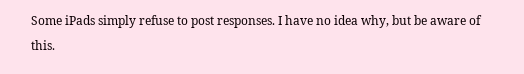Some iPads simply refuse to post responses. I have no idea why, but be aware of this.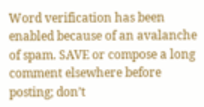Word verification has been enabled because of an avalanche of spam. SAVE or compose a long comment elsewhere before posting; don’t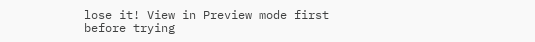lose it! View in Preview mode first before trying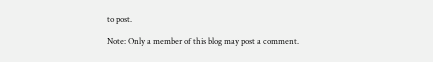to post.

Note: Only a member of this blog may post a comment.